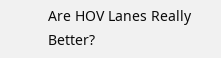Are HOV Lanes Really Better?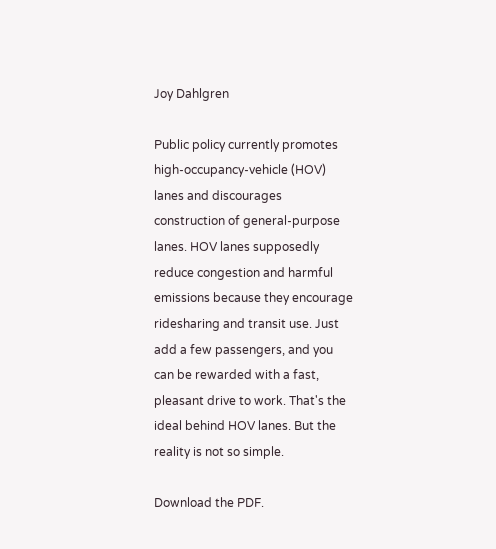Joy Dahlgren

Public policy currently promotes high-occupancy-vehicle (HOV) lanes and discourages construction of general-purpose lanes. HOV lanes supposedly reduce congestion and harmful emissions because they encourage ridesharing and transit use. Just add a few passengers, and you can be rewarded with a fast, pleasant drive to work. That's the ideal behind HOV lanes. But the reality is not so simple.

Download the PDF.